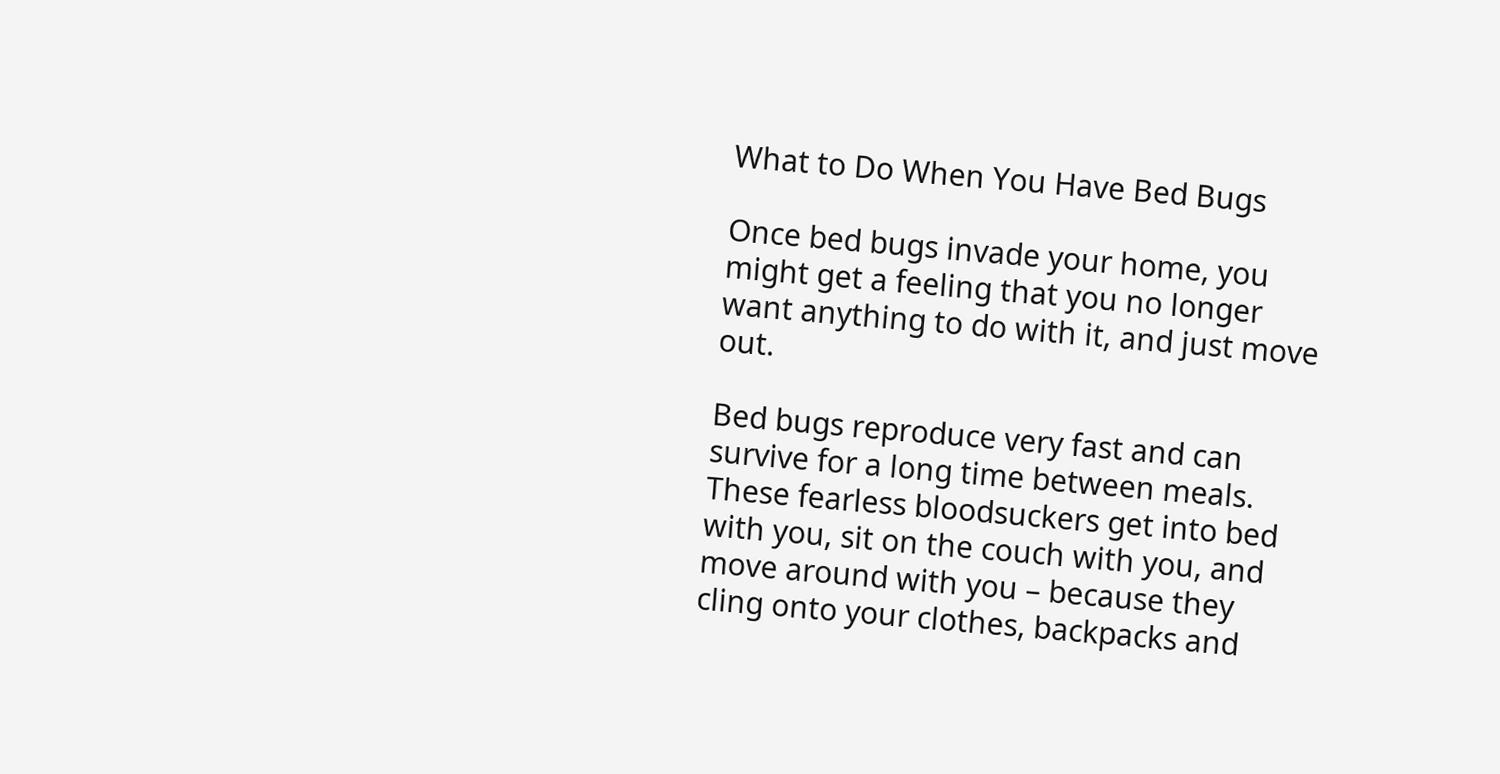What to Do When You Have Bed Bugs

Once bed bugs invade your home, you might get a feeling that you no longer want anything to do with it, and just move out.

Bed bugs reproduce very fast and can survive for a long time between meals. These fearless bloodsuckers get into bed with you, sit on the couch with you, and move around with you – because they cling onto your clothes, backpacks and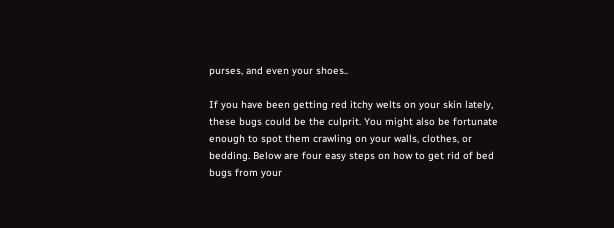purses, and even your shoes..

If you have been getting red itchy welts on your skin lately, these bugs could be the culprit. You might also be fortunate enough to spot them crawling on your walls, clothes, or bedding. Below are four easy steps on how to get rid of bed bugs from your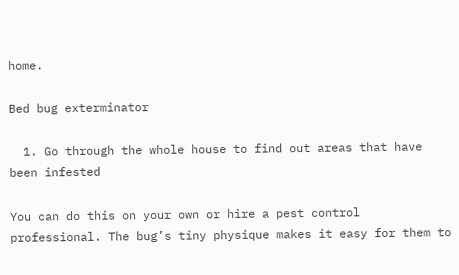home.

Bed bug exterminator

  1. Go through the whole house to find out areas that have been infested

You can do this on your own or hire a pest control professional. The bug’s tiny physique makes it easy for them to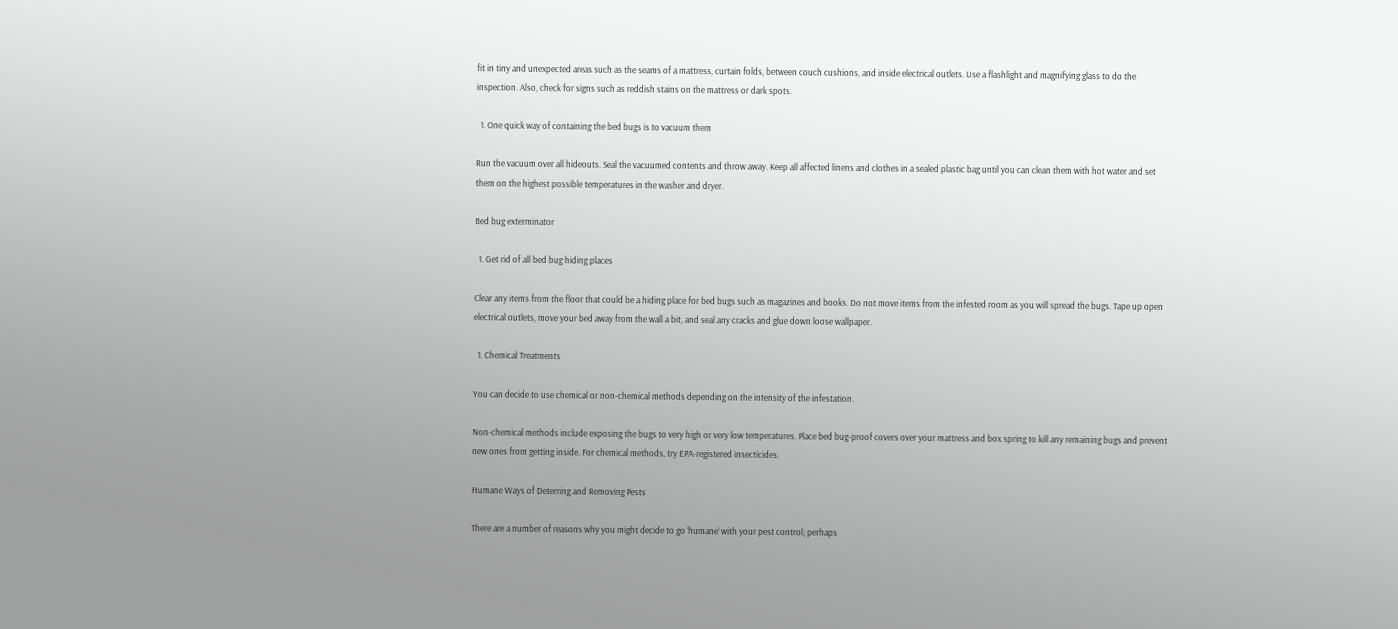fit in tiny and unexpected areas such as the seams of a mattress, curtain folds, between couch cushions, and inside electrical outlets. Use a flashlight and magnifying glass to do the inspection. Also, check for signs such as reddish stains on the mattress or dark spots.

  1. One quick way of containing the bed bugs is to vacuum them

Run the vacuum over all hideouts. Seal the vacuumed contents and throw away. Keep all affected linens and clothes in a sealed plastic bag until you can clean them with hot water and set them on the highest possible temperatures in the washer and dryer.

Bed bug exterminator

  1. Get rid of all bed bug hiding places

Clear any items from the floor that could be a hiding place for bed bugs such as magazines and books. Do not move items from the infested room as you will spread the bugs. Tape up open electrical outlets, move your bed away from the wall a bit, and seal any cracks and glue down loose wallpaper.

  1. Chemical Treatments

You can decide to use chemical or non-chemical methods depending on the intensity of the infestation.

Non-chemical methods include exposing the bugs to very high or very low temperatures. Place bed bug-proof covers over your mattress and box spring to kill any remaining bugs and prevent new ones from getting inside. For chemical methods, try EPA-registered insecticides.

Humane Ways of Deterring and Removing Pests

There are a number of reasons why you might decide to go ‘humane’ with your pest control; perhaps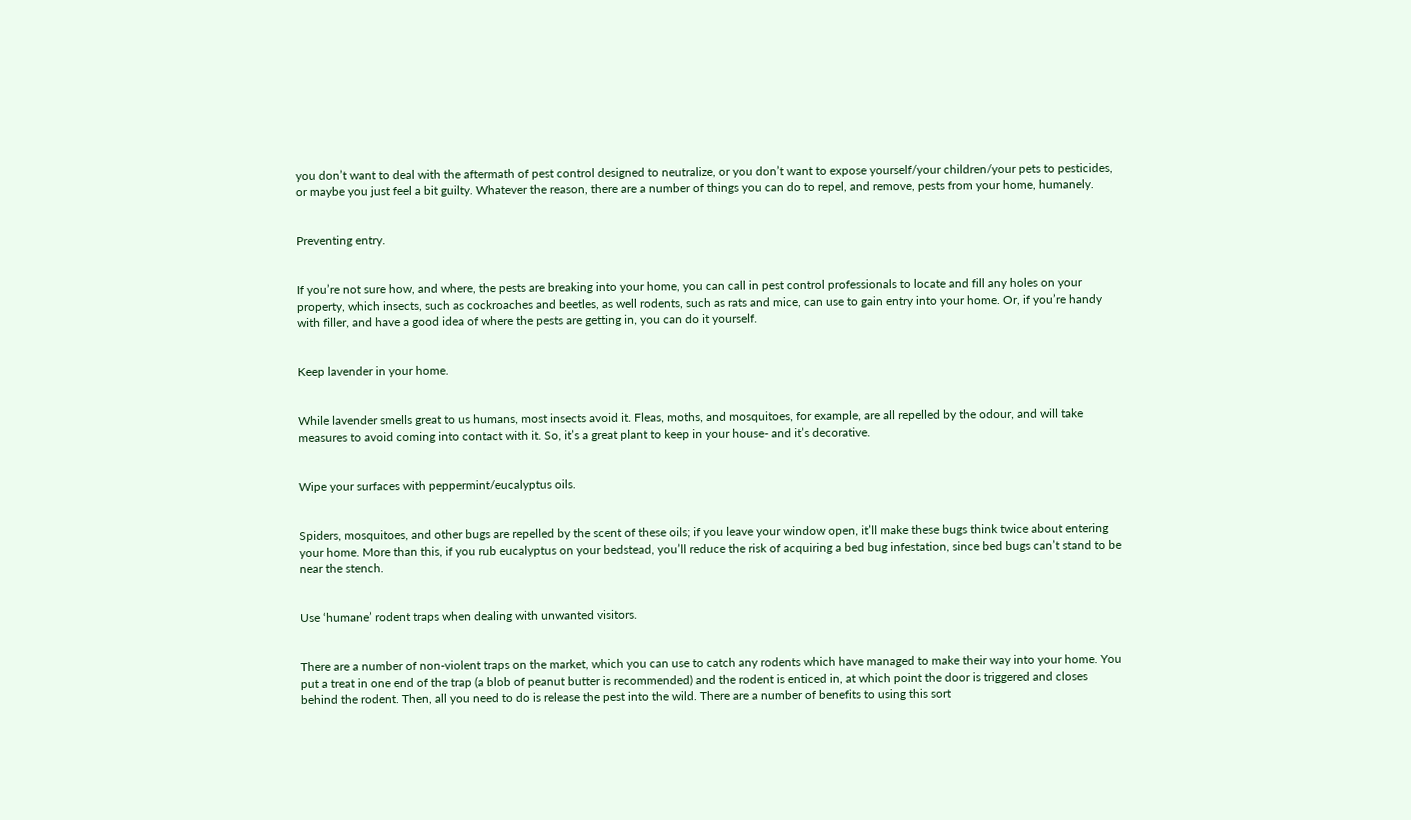you don’t want to deal with the aftermath of pest control designed to neutralize, or you don’t want to expose yourself/your children/your pets to pesticides, or maybe you just feel a bit guilty. Whatever the reason, there are a number of things you can do to repel, and remove, pests from your home, humanely.


Preventing entry.


If you’re not sure how, and where, the pests are breaking into your home, you can call in pest control professionals to locate and fill any holes on your property, which insects, such as cockroaches and beetles, as well rodents, such as rats and mice, can use to gain entry into your home. Or, if you’re handy with filler, and have a good idea of where the pests are getting in, you can do it yourself.


Keep lavender in your home.


While lavender smells great to us humans, most insects avoid it. Fleas, moths, and mosquitoes, for example, are all repelled by the odour, and will take measures to avoid coming into contact with it. So, it’s a great plant to keep in your house- and it’s decorative.


Wipe your surfaces with peppermint/eucalyptus oils.


Spiders, mosquitoes, and other bugs are repelled by the scent of these oils; if you leave your window open, it’ll make these bugs think twice about entering your home. More than this, if you rub eucalyptus on your bedstead, you’ll reduce the risk of acquiring a bed bug infestation, since bed bugs can’t stand to be near the stench.


Use ‘humane’ rodent traps when dealing with unwanted visitors.


There are a number of non-violent traps on the market, which you can use to catch any rodents which have managed to make their way into your home. You put a treat in one end of the trap (a blob of peanut butter is recommended) and the rodent is enticed in, at which point the door is triggered and closes behind the rodent. Then, all you need to do is release the pest into the wild. There are a number of benefits to using this sort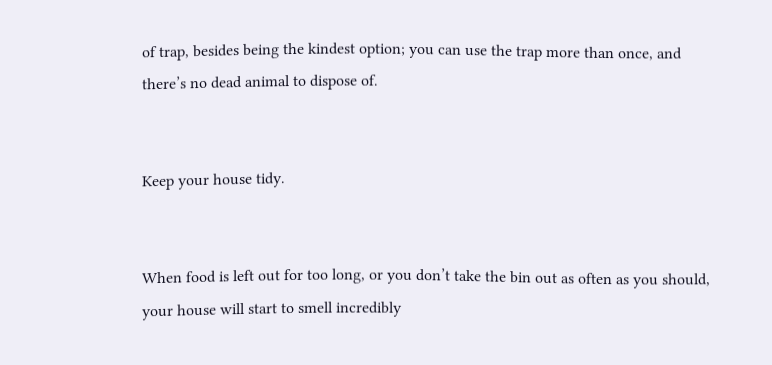of trap, besides being the kindest option; you can use the trap more than once, and there’s no dead animal to dispose of.


Keep your house tidy.


When food is left out for too long, or you don’t take the bin out as often as you should, your house will start to smell incredibly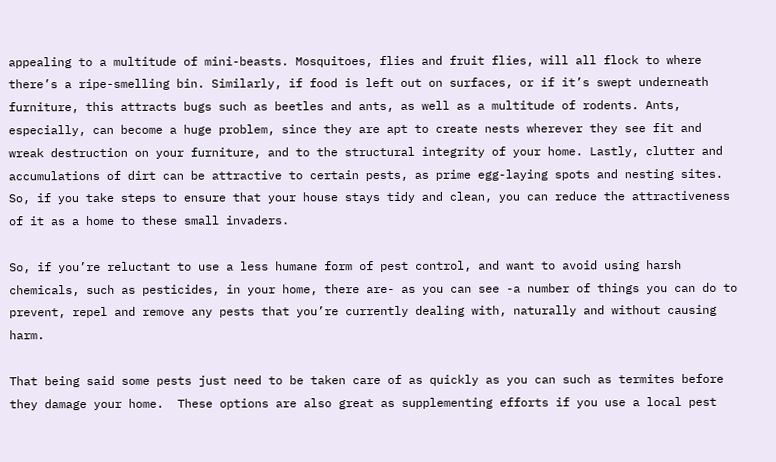appealing to a multitude of mini-beasts. Mosquitoes, flies and fruit flies, will all flock to where there’s a ripe-smelling bin. Similarly, if food is left out on surfaces, or if it’s swept underneath furniture, this attracts bugs such as beetles and ants, as well as a multitude of rodents. Ants, especially, can become a huge problem, since they are apt to create nests wherever they see fit and wreak destruction on your furniture, and to the structural integrity of your home. Lastly, clutter and accumulations of dirt can be attractive to certain pests, as prime egg-laying spots and nesting sites. So, if you take steps to ensure that your house stays tidy and clean, you can reduce the attractiveness of it as a home to these small invaders.

So, if you’re reluctant to use a less humane form of pest control, and want to avoid using harsh chemicals, such as pesticides, in your home, there are- as you can see -a number of things you can do to prevent, repel and remove any pests that you’re currently dealing with, naturally and without causing harm.

That being said some pests just need to be taken care of as quickly as you can such as termites before they damage your home.  These options are also great as supplementing efforts if you use a local pest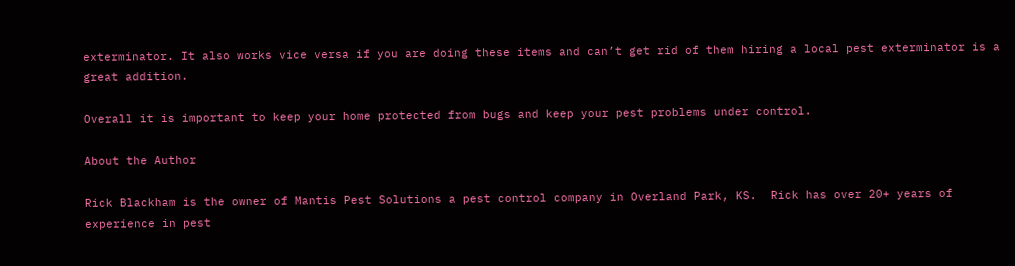exterminator. It also works vice versa if you are doing these items and can’t get rid of them hiring a local pest exterminator is a great addition.

Overall it is important to keep your home protected from bugs and keep your pest problems under control.

About the Author

Rick Blackham is the owner of Mantis Pest Solutions a pest control company in Overland Park, KS.  Rick has over 20+ years of experience in pest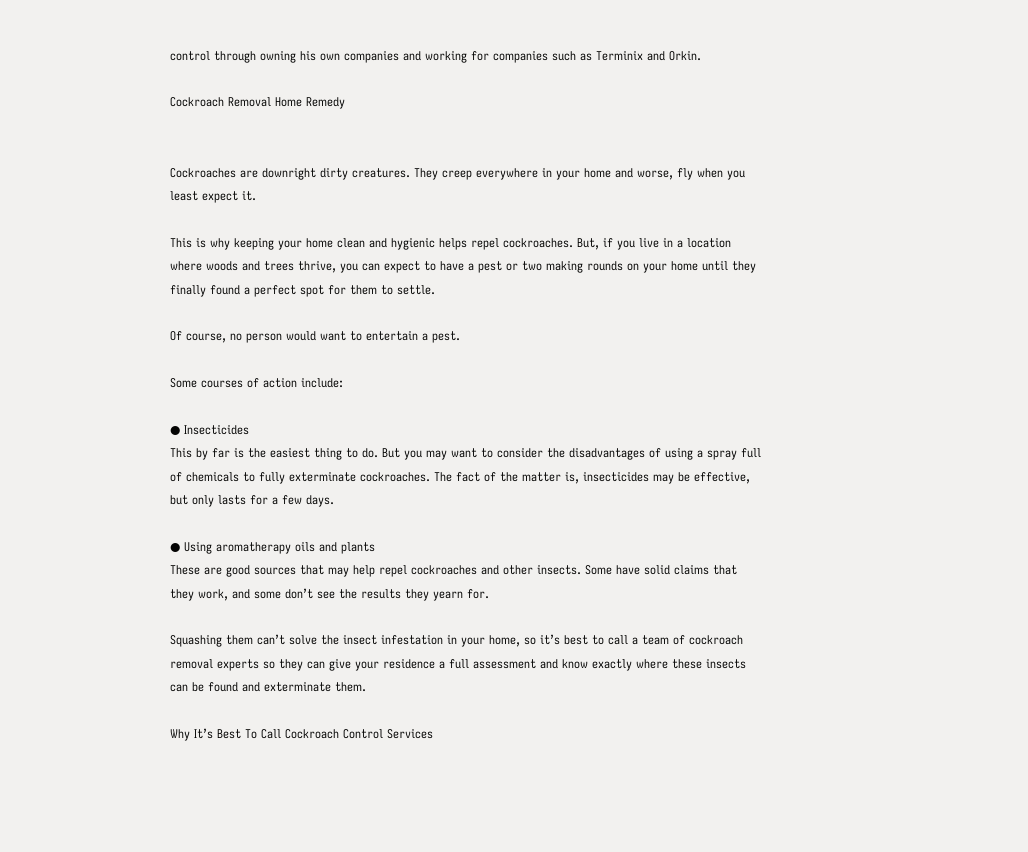control through owning his own companies and working for companies such as Terminix and Orkin.

Cockroach Removal Home Remedy


Cockroaches are downright dirty creatures. They creep everywhere in your home and worse, fly when you least expect it.

This is why keeping your home clean and hygienic helps repel cockroaches. But, if you live in a location where woods and trees thrive, you can expect to have a pest or two making rounds on your home until they finally found a perfect spot for them to settle.

Of course, no person would want to entertain a pest.

Some courses of action include:

● Insecticides
This by far is the easiest thing to do. But you may want to consider the disadvantages of using a spray full of chemicals to fully exterminate cockroaches. The fact of the matter is, insecticides may be effective, but only lasts for a few days.

● Using aromatherapy oils and plants
These are good sources that may help repel cockroaches and other insects. Some have solid claims that they work, and some don’t see the results they yearn for.

Squashing them can’t solve the insect infestation in your home, so it’s best to call a team of cockroach removal experts so they can give your residence a full assessment and know exactly where these insects can be found and exterminate them.

Why It’s Best To Call Cockroach Control Services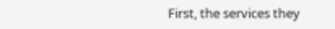First, the services they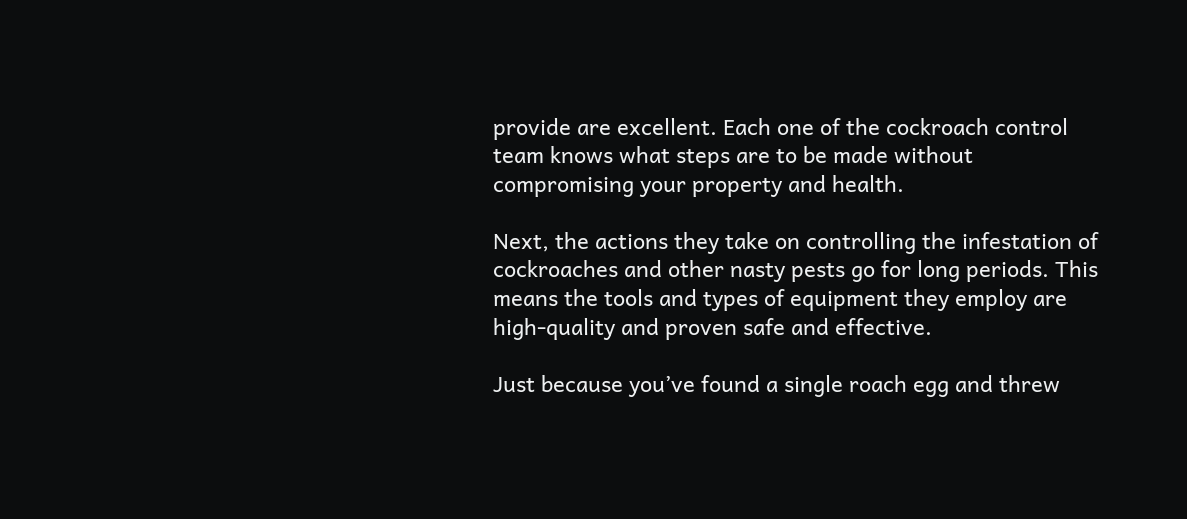provide are excellent. Each one of the cockroach control team knows what steps are to be made without compromising your property and health.

Next, the actions they take on controlling the infestation of cockroaches and other nasty pests go for long periods. This means the tools and types of equipment they employ are high-quality and proven safe and effective.

Just because you’ve found a single roach egg and threw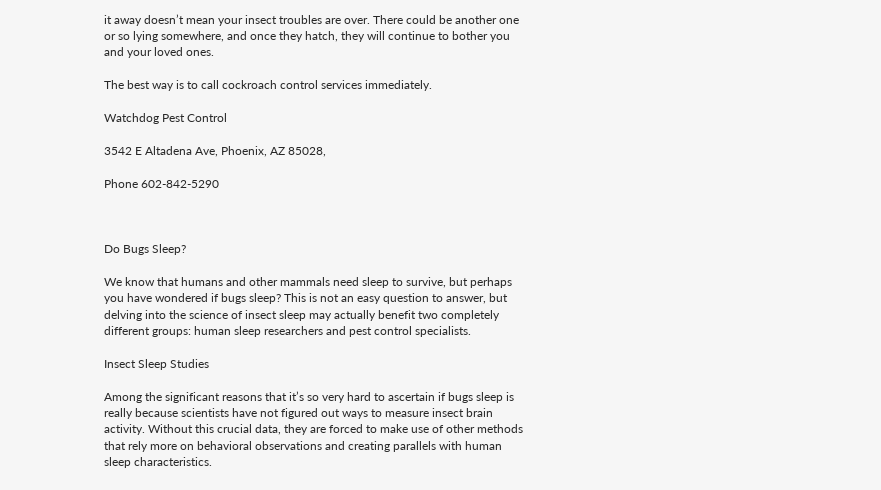it away doesn’t mean your insect troubles are over. There could be another one or so lying somewhere, and once they hatch, they will continue to bother you and your loved ones.

The best way is to call cockroach control services immediately.

Watchdog Pest Control

3542 E Altadena Ave, Phoenix, AZ 85028,

Phone 602-842-5290



Do Bugs Sleep?

We know that humans and other mammals need sleep to survive, but perhaps you have wondered if bugs sleep? This is not an easy question to answer, but delving into the science of insect sleep may actually benefit two completely different groups: human sleep researchers and pest control specialists.

Insect Sleep Studies

Among the significant reasons that it’s so very hard to ascertain if bugs sleep is really because scientists have not figured out ways to measure insect brain activity. Without this crucial data, they are forced to make use of other methods that rely more on behavioral observations and creating parallels with human sleep characteristics.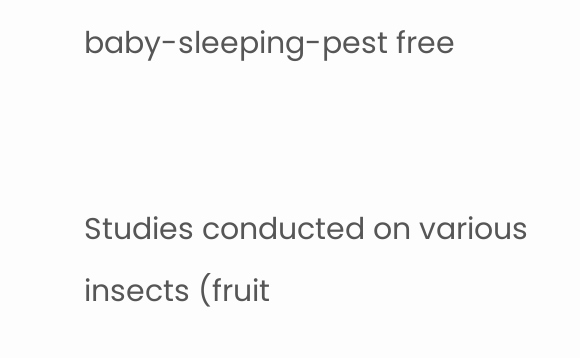baby-sleeping-pest free


Studies conducted on various insects (fruit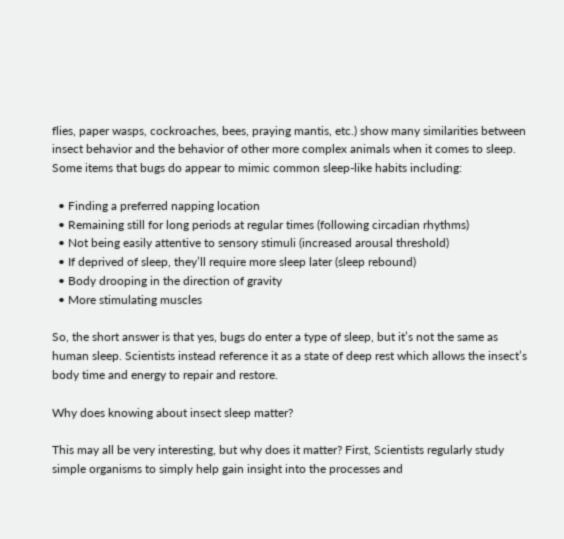flies, paper wasps, cockroaches, bees, praying mantis, etc.) show many similarities between insect behavior and the behavior of other more complex animals when it comes to sleep. Some items that bugs do appear to mimic common sleep-like habits including:

  • Finding a preferred napping location
  • Remaining still for long periods at regular times (following circadian rhythms)
  • Not being easily attentive to sensory stimuli (increased arousal threshold)
  • If deprived of sleep, they’ll require more sleep later (sleep rebound)
  • Body drooping in the direction of gravity
  • More stimulating muscles

So, the short answer is that yes, bugs do enter a type of sleep, but it’s not the same as human sleep. Scientists instead reference it as a state of deep rest which allows the insect’s body time and energy to repair and restore.

Why does knowing about insect sleep matter?

This may all be very interesting, but why does it matter? First, Scientists regularly study simple organisms to simply help gain insight into the processes and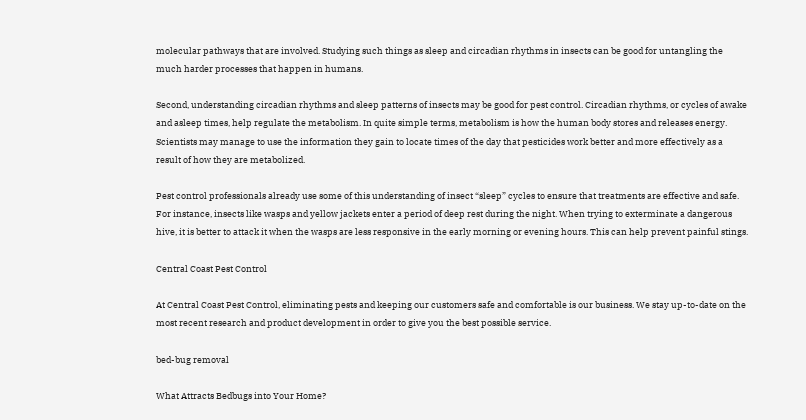molecular pathways that are involved. Studying such things as sleep and circadian rhythms in insects can be good for untangling the much harder processes that happen in humans.

Second, understanding circadian rhythms and sleep patterns of insects may be good for pest control. Circadian rhythms, or cycles of awake and asleep times, help regulate the metabolism. In quite simple terms, metabolism is how the human body stores and releases energy. Scientists may manage to use the information they gain to locate times of the day that pesticides work better and more effectively as a result of how they are metabolized.

Pest control professionals already use some of this understanding of insect “sleep” cycles to ensure that treatments are effective and safe. For instance, insects like wasps and yellow jackets enter a period of deep rest during the night. When trying to exterminate a dangerous hive, it is better to attack it when the wasps are less responsive in the early morning or evening hours. This can help prevent painful stings.

Central Coast Pest Control

At Central Coast Pest Control, eliminating pests and keeping our customers safe and comfortable is our business. We stay up-to-date on the most recent research and product development in order to give you the best possible service.

bed-bug removal

What Attracts Bedbugs into Your Home?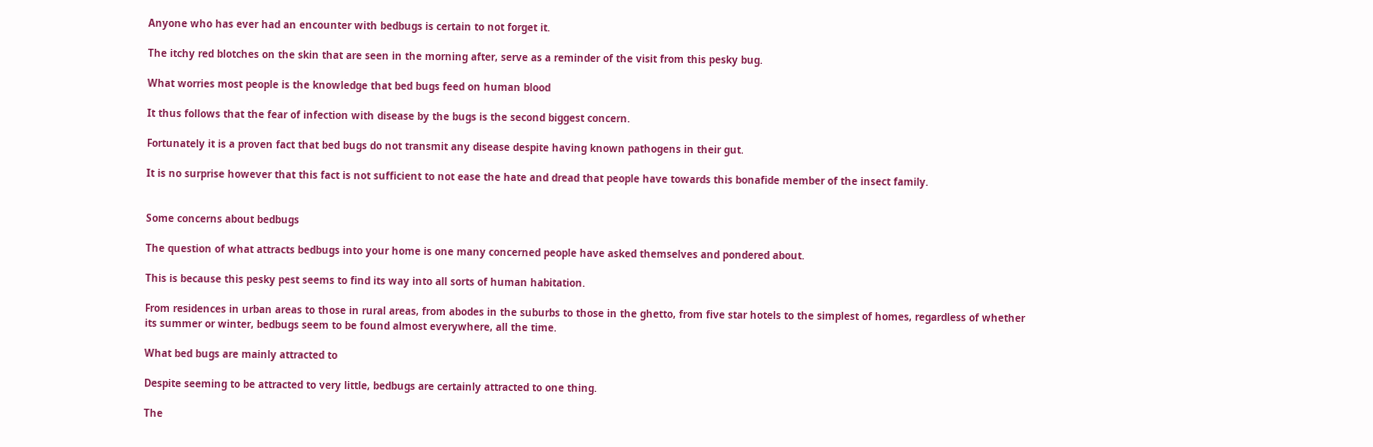Anyone who has ever had an encounter with bedbugs is certain to not forget it.

The itchy red blotches on the skin that are seen in the morning after, serve as a reminder of the visit from this pesky bug.

What worries most people is the knowledge that bed bugs feed on human blood

It thus follows that the fear of infection with disease by the bugs is the second biggest concern.

Fortunately it is a proven fact that bed bugs do not transmit any disease despite having known pathogens in their gut.

It is no surprise however that this fact is not sufficient to not ease the hate and dread that people have towards this bonafide member of the insect family.


Some concerns about bedbugs

The question of what attracts bedbugs into your home is one many concerned people have asked themselves and pondered about.

This is because this pesky pest seems to find its way into all sorts of human habitation.

From residences in urban areas to those in rural areas, from abodes in the suburbs to those in the ghetto, from five star hotels to the simplest of homes, regardless of whether its summer or winter, bedbugs seem to be found almost everywhere, all the time.

What bed bugs are mainly attracted to

Despite seeming to be attracted to very little, bedbugs are certainly attracted to one thing.

The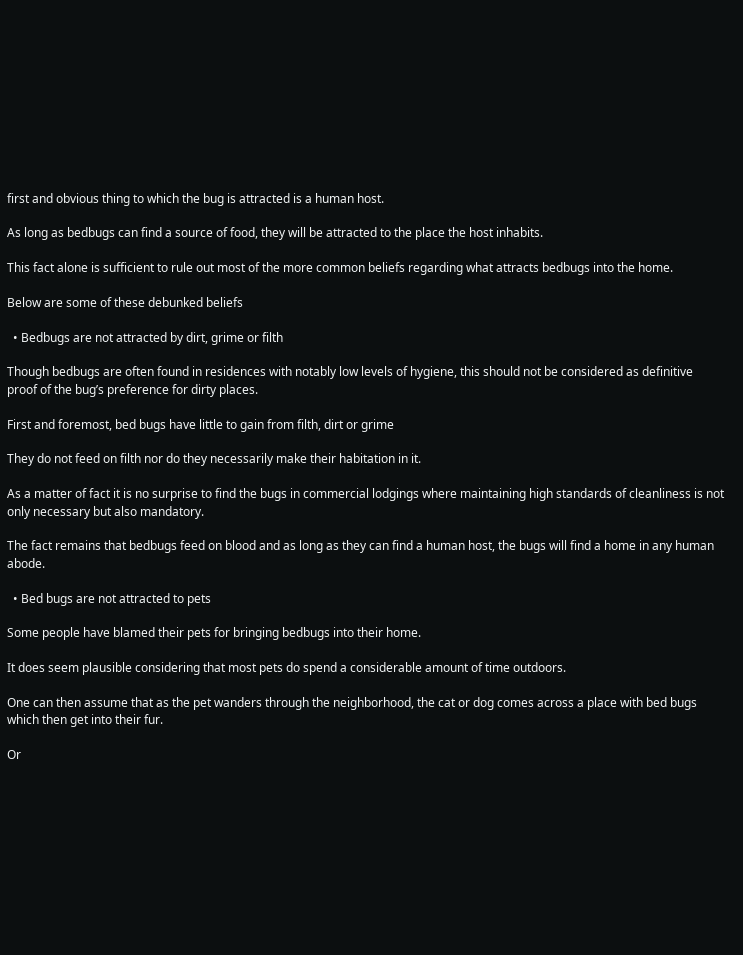first and obvious thing to which the bug is attracted is a human host.

As long as bedbugs can find a source of food, they will be attracted to the place the host inhabits.

This fact alone is sufficient to rule out most of the more common beliefs regarding what attracts bedbugs into the home.

Below are some of these debunked beliefs

  • Bedbugs are not attracted by dirt, grime or filth

Though bedbugs are often found in residences with notably low levels of hygiene, this should not be considered as definitive proof of the bug’s preference for dirty places.

First and foremost, bed bugs have little to gain from filth, dirt or grime

They do not feed on filth nor do they necessarily make their habitation in it.

As a matter of fact it is no surprise to find the bugs in commercial lodgings where maintaining high standards of cleanliness is not only necessary but also mandatory.

The fact remains that bedbugs feed on blood and as long as they can find a human host, the bugs will find a home in any human abode.

  • Bed bugs are not attracted to pets

Some people have blamed their pets for bringing bedbugs into their home.

It does seem plausible considering that most pets do spend a considerable amount of time outdoors.

One can then assume that as the pet wanders through the neighborhood, the cat or dog comes across a place with bed bugs which then get into their fur.

Or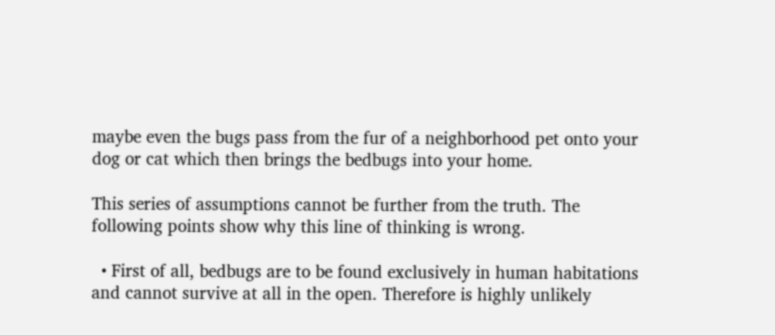maybe even the bugs pass from the fur of a neighborhood pet onto your dog or cat which then brings the bedbugs into your home.

This series of assumptions cannot be further from the truth. The following points show why this line of thinking is wrong.

  • First of all, bedbugs are to be found exclusively in human habitations and cannot survive at all in the open. Therefore is highly unlikely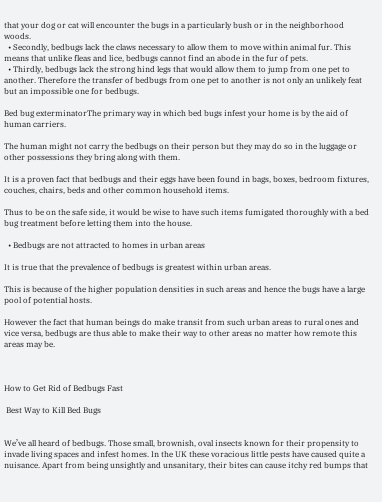that your dog or cat will encounter the bugs in a particularly bush or in the neighborhood woods.
  • Secondly, bedbugs lack the claws necessary to allow them to move within animal fur. This means that unlike fleas and lice, bedbugs cannot find an abode in the fur of pets.
  • Thirdly, bedbugs lack the strong hind legs that would allow them to jump from one pet to another. Therefore the transfer of bedbugs from one pet to another is not only an unlikely feat but an impossible one for bedbugs.

Bed bug exterminatorThe primary way in which bed bugs infest your home is by the aid of human carriers.

The human might not carry the bedbugs on their person but they may do so in the luggage or other possessions they bring along with them.

It is a proven fact that bedbugs and their eggs have been found in bags, boxes, bedroom fixtures, couches, chairs, beds and other common household items.

Thus to be on the safe side, it would be wise to have such items fumigated thoroughly with a bed bug treatment before letting them into the house.

  • Bedbugs are not attracted to homes in urban areas

It is true that the prevalence of bedbugs is greatest within urban areas.

This is because of the higher population densities in such areas and hence the bugs have a large pool of potential hosts.

However the fact that human beings do make transit from such urban areas to rural ones and vice versa, bedbugs are thus able to make their way to other areas no matter how remote this areas may be.



How to Get Rid of Bedbugs Fast

 Best Way to Kill Bed Bugs


We’ve all heard of bedbugs. Those small, brownish, oval insects known for their propensity to invade living spaces and infest homes. In the UK these voracious little pests have caused quite a nuisance. Apart from being unsightly and unsanitary, their bites can cause itchy red bumps that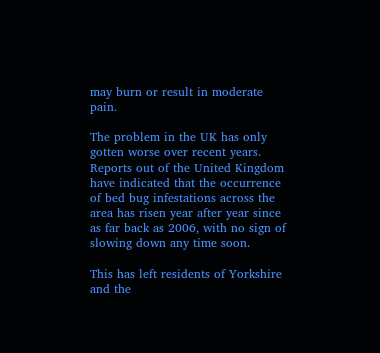may burn or result in moderate pain.

The problem in the UK has only gotten worse over recent years. Reports out of the United Kingdom have indicated that the occurrence of bed bug infestations across the area has risen year after year since as far back as 2006, with no sign of slowing down any time soon.

This has left residents of Yorkshire and the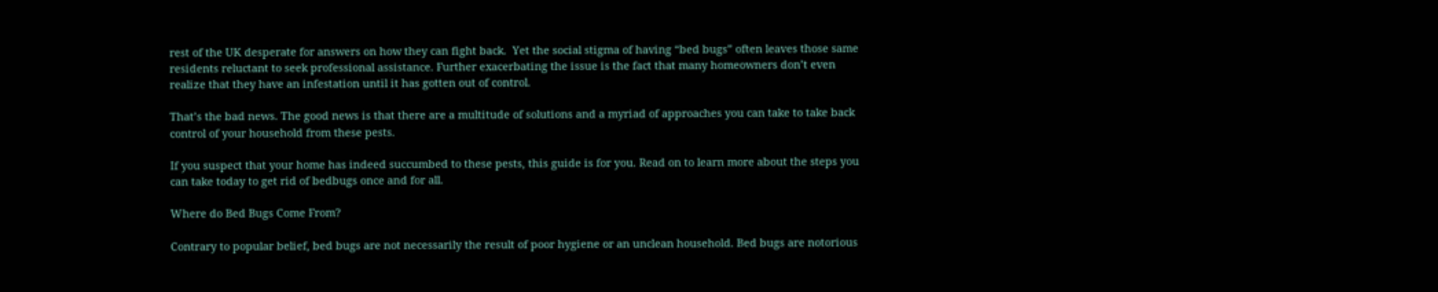rest of the UK desperate for answers on how they can fight back.  Yet the social stigma of having “bed bugs” often leaves those same residents reluctant to seek professional assistance. Further exacerbating the issue is the fact that many homeowners don’t even realize that they have an infestation until it has gotten out of control.

That’s the bad news. The good news is that there are a multitude of solutions and a myriad of approaches you can take to take back control of your household from these pests.

If you suspect that your home has indeed succumbed to these pests, this guide is for you. Read on to learn more about the steps you can take today to get rid of bedbugs once and for all.

Where do Bed Bugs Come From?

Contrary to popular belief, bed bugs are not necessarily the result of poor hygiene or an unclean household. Bed bugs are notorious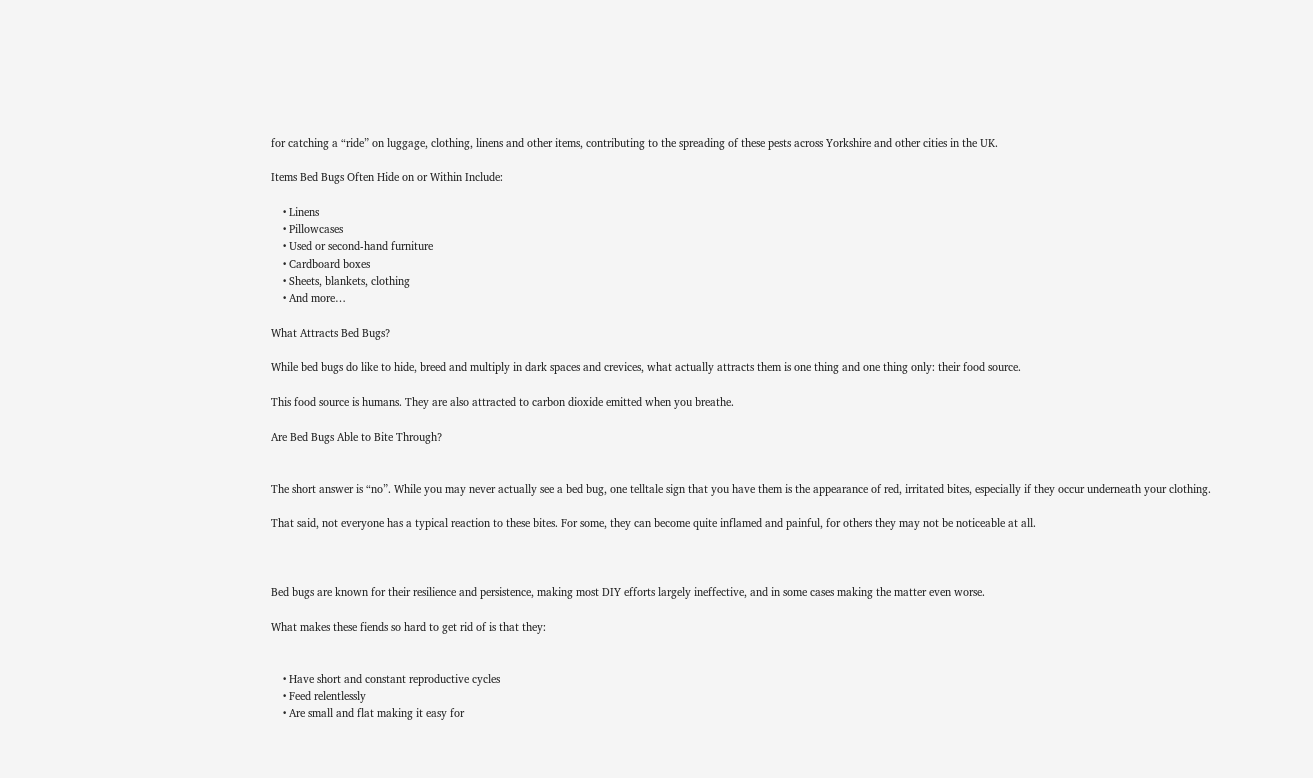for catching a “ride” on luggage, clothing, linens and other items, contributing to the spreading of these pests across Yorkshire and other cities in the UK.

Items Bed Bugs Often Hide on or Within Include:

    • Linens
    • Pillowcases
    • Used or second-hand furniture
    • Cardboard boxes
    • Sheets, blankets, clothing
    • And more…

What Attracts Bed Bugs?

While bed bugs do like to hide, breed and multiply in dark spaces and crevices, what actually attracts them is one thing and one thing only: their food source.

This food source is humans. They are also attracted to carbon dioxide emitted when you breathe.

Are Bed Bugs Able to Bite Through?


The short answer is “no”. While you may never actually see a bed bug, one telltale sign that you have them is the appearance of red, irritated bites, especially if they occur underneath your clothing.

That said, not everyone has a typical reaction to these bites. For some, they can become quite inflamed and painful, for others they may not be noticeable at all.



Bed bugs are known for their resilience and persistence, making most DIY efforts largely ineffective, and in some cases making the matter even worse.

What makes these fiends so hard to get rid of is that they:


    • Have short and constant reproductive cycles
    • Feed relentlessly
    • Are small and flat making it easy for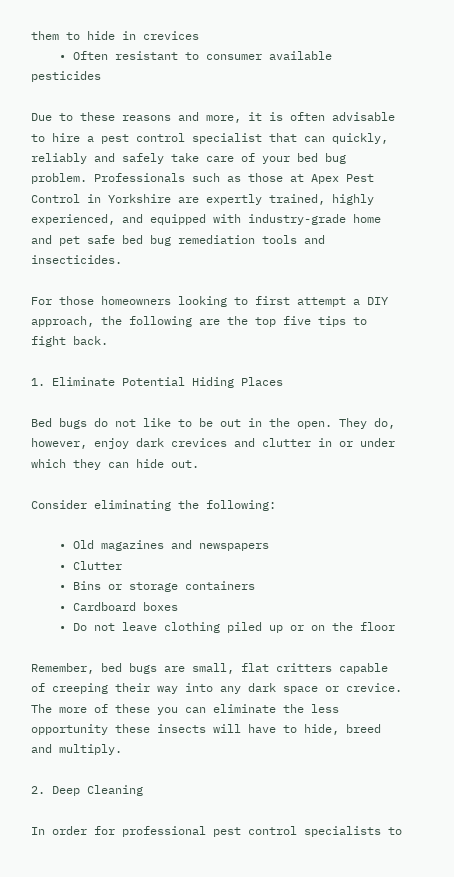them to hide in crevices
    • Often resistant to consumer available pesticides

Due to these reasons and more, it is often advisable to hire a pest control specialist that can quickly, reliably and safely take care of your bed bug problem. Professionals such as those at Apex Pest Control in Yorkshire are expertly trained, highly experienced, and equipped with industry-grade home and pet safe bed bug remediation tools and insecticides.

For those homeowners looking to first attempt a DIY approach, the following are the top five tips to fight back.

1. Eliminate Potential Hiding Places

Bed bugs do not like to be out in the open. They do, however, enjoy dark crevices and clutter in or under which they can hide out.

Consider eliminating the following:

    • Old magazines and newspapers
    • Clutter
    • Bins or storage containers
    • Cardboard boxes
    • Do not leave clothing piled up or on the floor

Remember, bed bugs are small, flat critters capable of creeping their way into any dark space or crevice. The more of these you can eliminate the less opportunity these insects will have to hide, breed and multiply.

2. Deep Cleaning

In order for professional pest control specialists to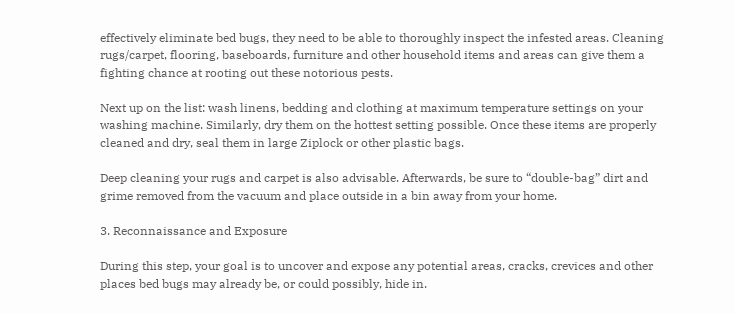effectively eliminate bed bugs, they need to be able to thoroughly inspect the infested areas. Cleaning rugs/carpet, flooring, baseboards, furniture and other household items and areas can give them a fighting chance at rooting out these notorious pests.

Next up on the list: wash linens, bedding and clothing at maximum temperature settings on your washing machine. Similarly, dry them on the hottest setting possible. Once these items are properly cleaned and dry, seal them in large Ziplock or other plastic bags.

Deep cleaning your rugs and carpet is also advisable. Afterwards, be sure to “double-bag” dirt and grime removed from the vacuum and place outside in a bin away from your home.

3. Reconnaissance and Exposure

During this step, your goal is to uncover and expose any potential areas, cracks, crevices and other places bed bugs may already be, or could possibly, hide in.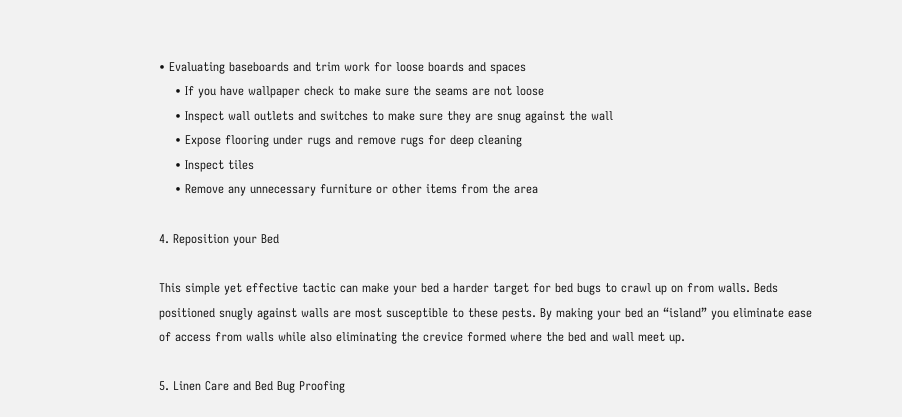• Evaluating baseboards and trim work for loose boards and spaces
    • If you have wallpaper check to make sure the seams are not loose
    • Inspect wall outlets and switches to make sure they are snug against the wall
    • Expose flooring under rugs and remove rugs for deep cleaning
    • Inspect tiles
    • Remove any unnecessary furniture or other items from the area

4. Reposition your Bed

This simple yet effective tactic can make your bed a harder target for bed bugs to crawl up on from walls. Beds positioned snugly against walls are most susceptible to these pests. By making your bed an “island” you eliminate ease of access from walls while also eliminating the crevice formed where the bed and wall meet up.

5. Linen Care and Bed Bug Proofing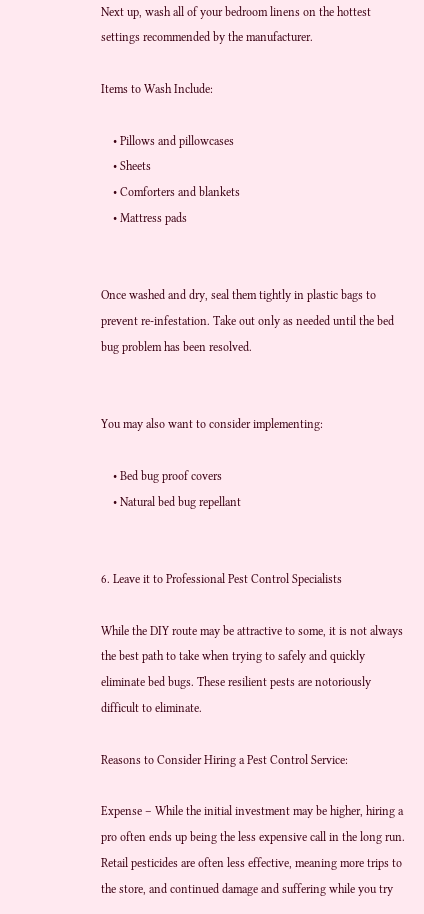Next up, wash all of your bedroom linens on the hottest settings recommended by the manufacturer.

Items to Wash Include:

    • Pillows and pillowcases
    • Sheets
    • Comforters and blankets
    • Mattress pads


Once washed and dry, seal them tightly in plastic bags to prevent re-infestation. Take out only as needed until the bed bug problem has been resolved.


You may also want to consider implementing:

    • Bed bug proof covers
    • Natural bed bug repellant


6. Leave it to Professional Pest Control Specialists

While the DIY route may be attractive to some, it is not always the best path to take when trying to safely and quickly eliminate bed bugs. These resilient pests are notoriously difficult to eliminate.

Reasons to Consider Hiring a Pest Control Service:

Expense – While the initial investment may be higher, hiring a pro often ends up being the less expensive call in the long run. Retail pesticides are often less effective, meaning more trips to the store, and continued damage and suffering while you try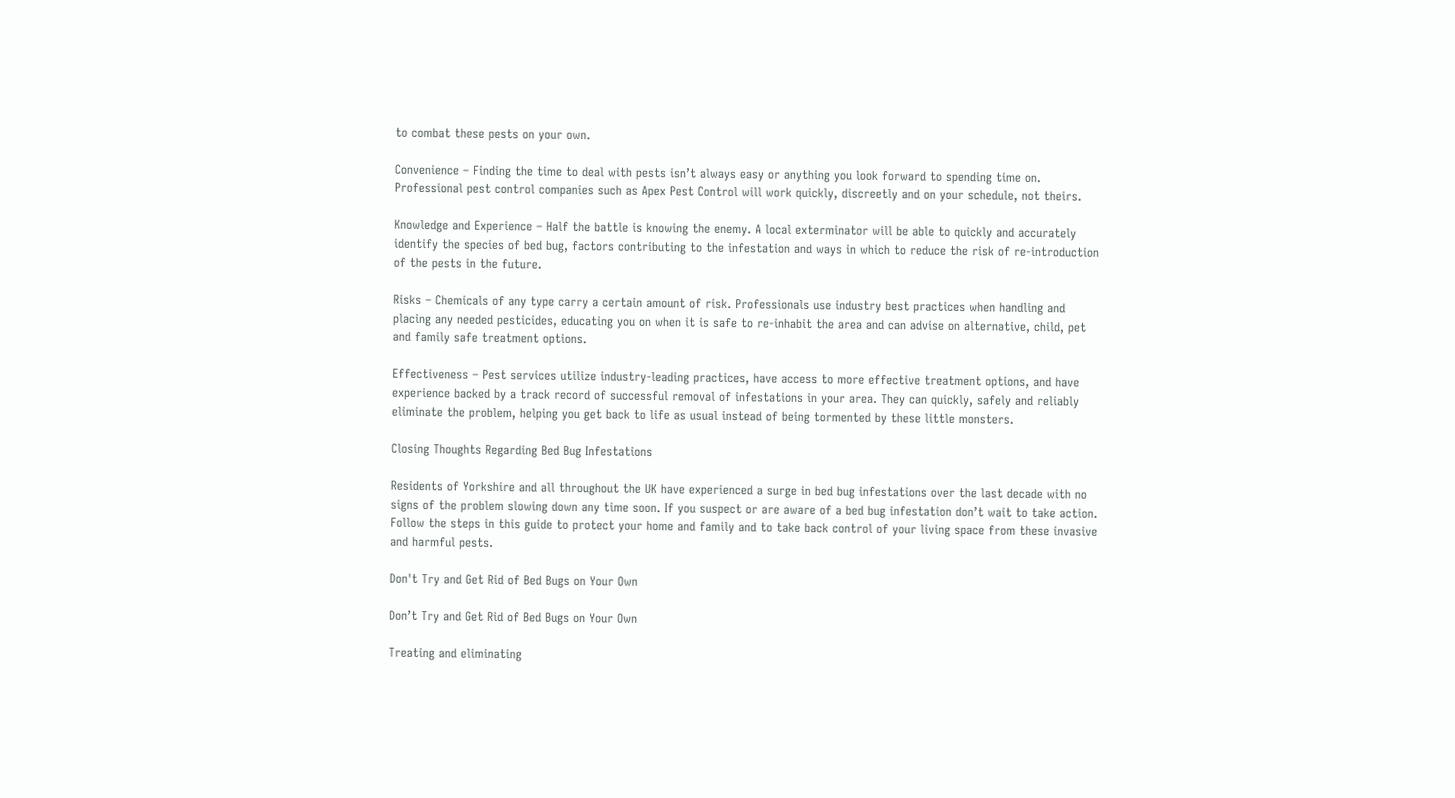to combat these pests on your own.

Convenience – Finding the time to deal with pests isn’t always easy or anything you look forward to spending time on. Professional pest control companies such as Apex Pest Control will work quickly, discreetly and on your schedule, not theirs.

Knowledge and Experience – Half the battle is knowing the enemy. A local exterminator will be able to quickly and accurately identify the species of bed bug, factors contributing to the infestation and ways in which to reduce the risk of re-introduction of the pests in the future.

Risks – Chemicals of any type carry a certain amount of risk. Professionals use industry best practices when handling and placing any needed pesticides, educating you on when it is safe to re-inhabit the area and can advise on alternative, child, pet and family safe treatment options.

Effectiveness – Pest services utilize industry-leading practices, have access to more effective treatment options, and have experience backed by a track record of successful removal of infestations in your area. They can quickly, safely and reliably eliminate the problem, helping you get back to life as usual instead of being tormented by these little monsters.

Closing Thoughts Regarding Bed Bug Infestations

Residents of Yorkshire and all throughout the UK have experienced a surge in bed bug infestations over the last decade with no signs of the problem slowing down any time soon. If you suspect or are aware of a bed bug infestation don’t wait to take action. Follow the steps in this guide to protect your home and family and to take back control of your living space from these invasive and harmful pests.

Don't Try and Get Rid of Bed Bugs on Your Own

Don’t Try and Get Rid of Bed Bugs on Your Own

Treating and eliminating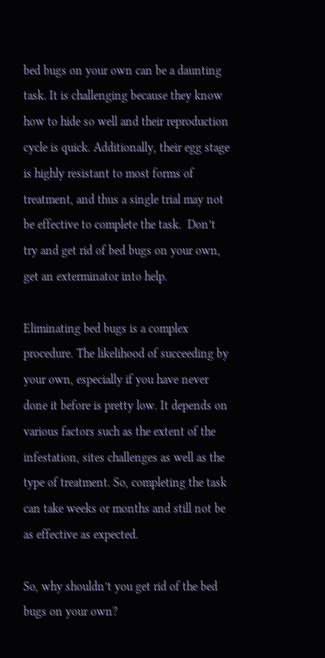bed bugs on your own can be a daunting task. It is challenging because they know how to hide so well and their reproduction cycle is quick. Additionally, their egg stage is highly resistant to most forms of treatment, and thus a single trial may not be effective to complete the task.  Don’t try and get rid of bed bugs on your own, get an exterminator into help.

Eliminating bed bugs is a complex procedure. The likelihood of succeeding by your own, especially if you have never done it before is pretty low. It depends on various factors such as the extent of the infestation, sites challenges as well as the type of treatment. So, completing the task can take weeks or months and still not be as effective as expected.

So, why shouldn’t you get rid of the bed bugs on your own?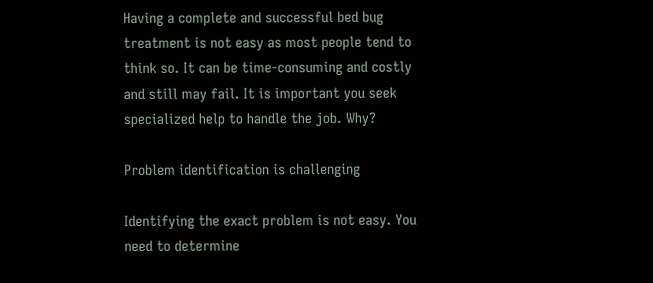Having a complete and successful bed bug treatment is not easy as most people tend to think so. It can be time-consuming and costly and still may fail. It is important you seek specialized help to handle the job. Why?

Problem identification is challenging

Identifying the exact problem is not easy. You need to determine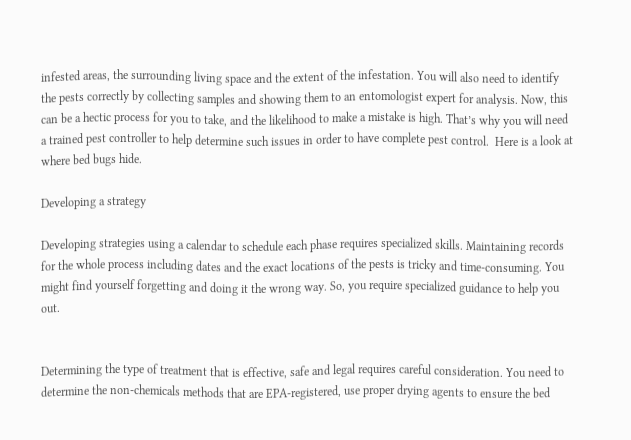infested areas, the surrounding living space and the extent of the infestation. You will also need to identify the pests correctly by collecting samples and showing them to an entomologist expert for analysis. Now, this can be a hectic process for you to take, and the likelihood to make a mistake is high. That’s why you will need a trained pest controller to help determine such issues in order to have complete pest control.  Here is a look at where bed bugs hide.

Developing a strategy

Developing strategies using a calendar to schedule each phase requires specialized skills. Maintaining records for the whole process including dates and the exact locations of the pests is tricky and time-consuming. You might find yourself forgetting and doing it the wrong way. So, you require specialized guidance to help you out.


Determining the type of treatment that is effective, safe and legal requires careful consideration. You need to determine the non-chemicals methods that are EPA-registered, use proper drying agents to ensure the bed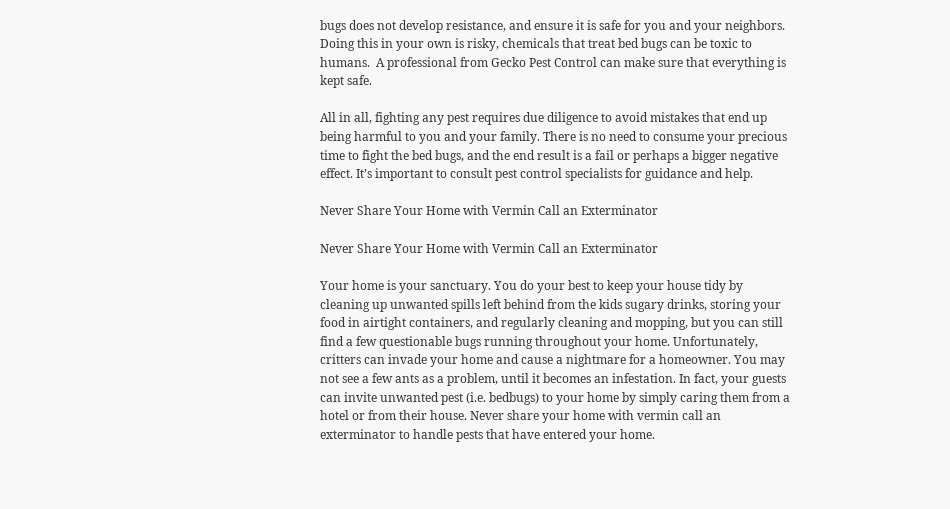bugs does not develop resistance, and ensure it is safe for you and your neighbors. Doing this in your own is risky, chemicals that treat bed bugs can be toxic to humans.  A professional from Gecko Pest Control can make sure that everything is kept safe.

All in all, fighting any pest requires due diligence to avoid mistakes that end up being harmful to you and your family. There is no need to consume your precious time to fight the bed bugs, and the end result is a fail or perhaps a bigger negative effect. It’s important to consult pest control specialists for guidance and help.

Never Share Your Home with Vermin Call an Exterminator

Never Share Your Home with Vermin Call an Exterminator

Your home is your sanctuary. You do your best to keep your house tidy by cleaning up unwanted spills left behind from the kids sugary drinks, storing your food in airtight containers, and regularly cleaning and mopping, but you can still find a few questionable bugs running throughout your home. Unfortunately, critters can invade your home and cause a nightmare for a homeowner. You may not see a few ants as a problem, until it becomes an infestation. In fact, your guests can invite unwanted pest (i.e. bedbugs) to your home by simply caring them from a hotel or from their house. Never share your home with vermin call an exterminator to handle pests that have entered your home.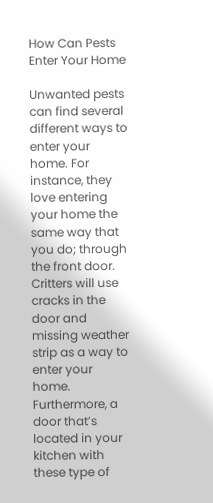How Can Pests Enter Your Home

Unwanted pests can find several different ways to enter your home. For instance, they love entering your home the same way that you do; through the front door. Critters will use cracks in the door and missing weather strip as a way to enter your home. Furthermore, a door that’s located in your kitchen with these type of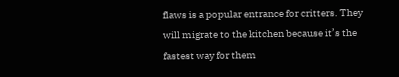flaws is a popular entrance for critters. They will migrate to the kitchen because it’s the fastest way for them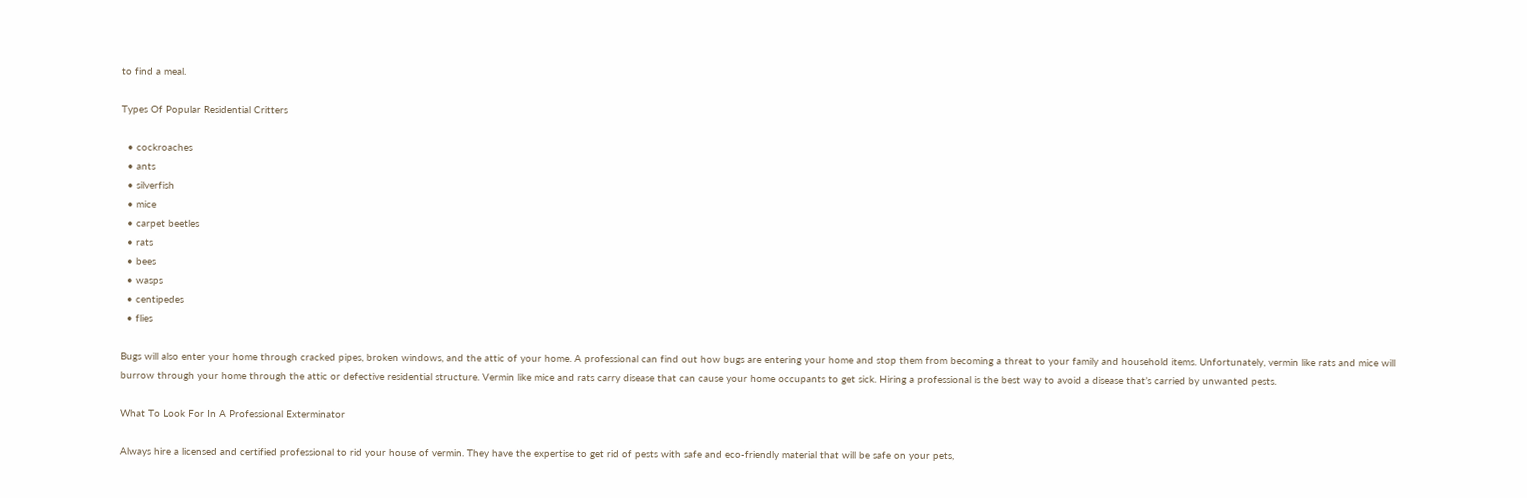to find a meal.

Types Of Popular Residential Critters

  • cockroaches
  • ants
  • silverfish
  • mice
  • carpet beetles
  • rats
  • bees
  • wasps
  • centipedes
  • flies

Bugs will also enter your home through cracked pipes, broken windows, and the attic of your home. A professional can find out how bugs are entering your home and stop them from becoming a threat to your family and household items. Unfortunately, vermin like rats and mice will burrow through your home through the attic or defective residential structure. Vermin like mice and rats carry disease that can cause your home occupants to get sick. Hiring a professional is the best way to avoid a disease that’s carried by unwanted pests.

What To Look For In A Professional Exterminator

Always hire a licensed and certified professional to rid your house of vermin. They have the expertise to get rid of pests with safe and eco-friendly material that will be safe on your pets,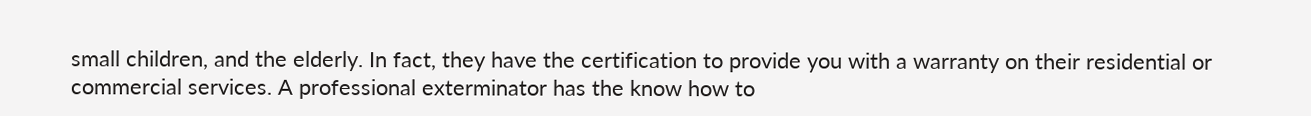small children, and the elderly. In fact, they have the certification to provide you with a warranty on their residential or commercial services. A professional exterminator has the know how to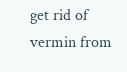get rid of vermin from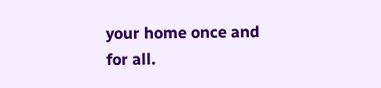your home once and for all.